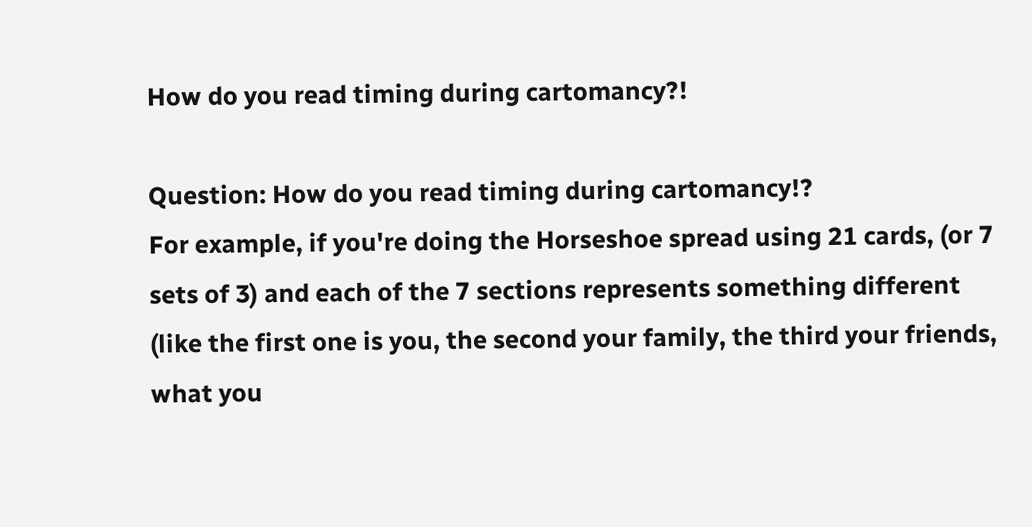How do you read timing during cartomancy?!

Question: How do you read timing during cartomancy!?
For example, if you're doing the Horseshoe spread using 21 cards, (or 7 sets of 3) and each of the 7 sections represents something different
(like the first one is you, the second your family, the third your friends, what you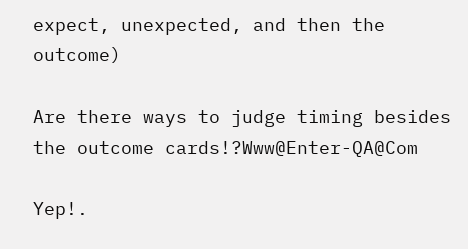expect, unexpected, and then the outcome)

Are there ways to judge timing besides the outcome cards!?Www@Enter-QA@Com

Yep!.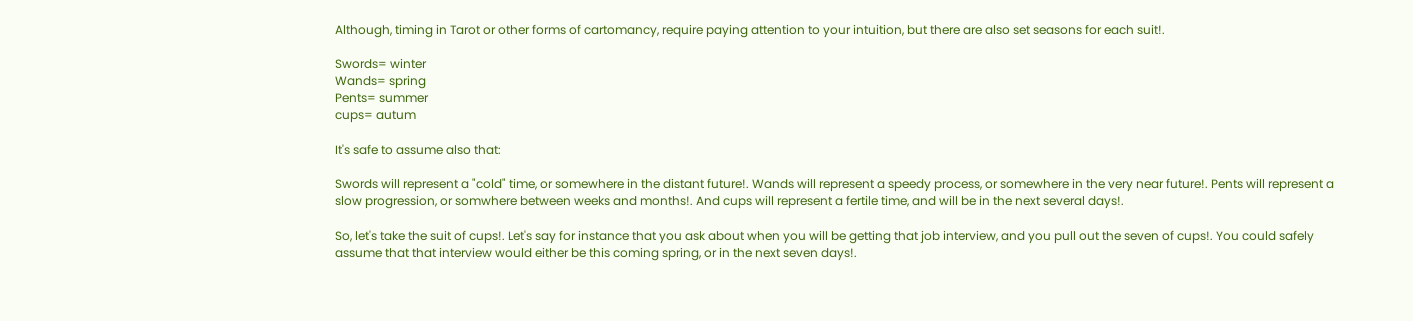Although, timing in Tarot or other forms of cartomancy, require paying attention to your intuition, but there are also set seasons for each suit!.

Swords= winter
Wands= spring
Pents= summer
cups= autum

It's safe to assume also that:

Swords will represent a "cold" time, or somewhere in the distant future!. Wands will represent a speedy process, or somewhere in the very near future!. Pents will represent a slow progression, or somwhere between weeks and months!. And cups will represent a fertile time, and will be in the next several days!.

So, let's take the suit of cups!. Let's say for instance that you ask about when you will be getting that job interview, and you pull out the seven of cups!. You could safely assume that that interview would either be this coming spring, or in the next seven days!.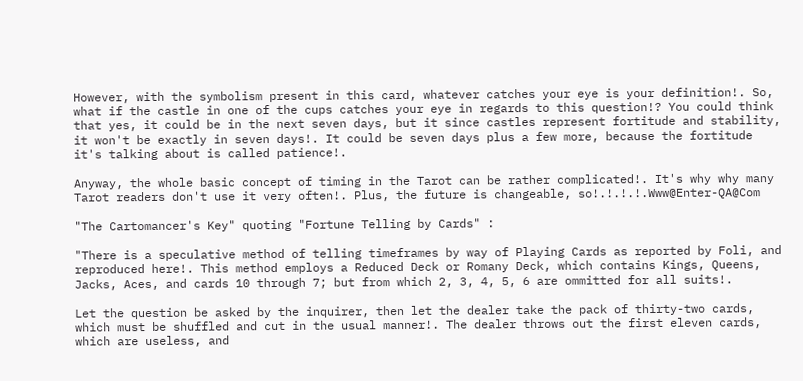However, with the symbolism present in this card, whatever catches your eye is your definition!. So, what if the castle in one of the cups catches your eye in regards to this question!? You could think that yes, it could be in the next seven days, but it since castles represent fortitude and stability, it won't be exactly in seven days!. It could be seven days plus a few more, because the fortitude it's talking about is called patience!.

Anyway, the whole basic concept of timing in the Tarot can be rather complicated!. It's why why many Tarot readers don't use it very often!. Plus, the future is changeable, so!.!.!.!.Www@Enter-QA@Com

"The Cartomancer's Key" quoting "Fortune Telling by Cards" :

"There is a speculative method of telling timeframes by way of Playing Cards as reported by Foli, and reproduced here!. This method employs a Reduced Deck or Romany Deck, which contains Kings, Queens, Jacks, Aces, and cards 10 through 7; but from which 2, 3, 4, 5, 6 are ommitted for all suits!.

Let the question be asked by the inquirer, then let the dealer take the pack of thirty-two cards, which must be shuffled and cut in the usual manner!. The dealer throws out the first eleven cards, which are useless, and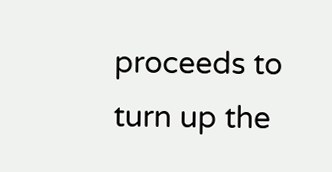proceeds to turn up the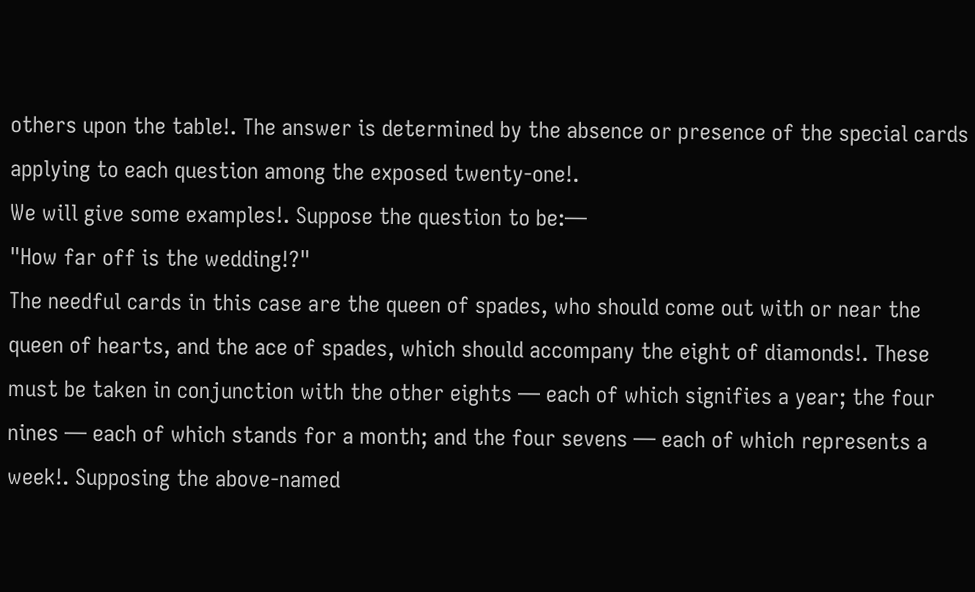others upon the table!. The answer is determined by the absence or presence of the special cards applying to each question among the exposed twenty-one!.
We will give some examples!. Suppose the question to be:—
"How far off is the wedding!?"
The needful cards in this case are the queen of spades, who should come out with or near the queen of hearts, and the ace of spades, which should accompany the eight of diamonds!. These must be taken in conjunction with the other eights — each of which signifies a year; the four nines — each of which stands for a month; and the four sevens — each of which represents a week!. Supposing the above-named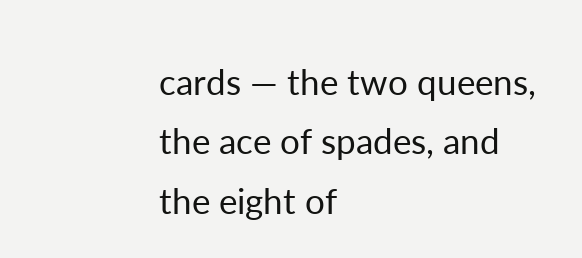cards — the two queens, the ace of spades, and the eight of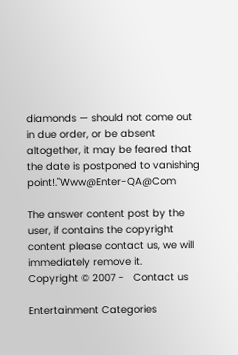diamonds — should not come out in due order, or be absent altogether, it may be feared that the date is postponed to vanishing point!."Www@Enter-QA@Com

The answer content post by the user, if contains the copyright content please contact us, we will immediately remove it.
Copyright © 2007 -   Contact us

Entertainment Categories